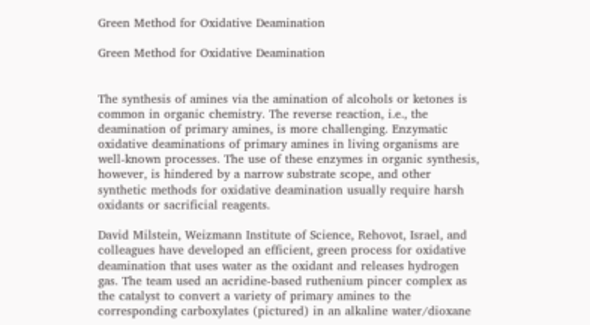Green Method for Oxidative Deamination

Green Method for Oxidative Deamination


The synthesis of amines via the amination of alcohols or ketones is common in organic chemistry. The reverse reaction, i.e., the deamination of primary amines, is more challenging. Enzymatic oxidative deaminations of primary amines in living organisms are well-known processes. The use of these enzymes in organic synthesis, however, is hindered by a narrow substrate scope, and other synthetic methods for oxidative deamination usually require harsh oxidants or sacrificial reagents.

David Milstein, Weizmann Institute of Science, Rehovot, Israel, and colleagues have developed an efficient, green process for oxidative deamination that uses water as the oxidant and releases hydrogen gas. The team used an acridine-based ruthenium pincer complex as the catalyst to convert a variety of primary amines to the corresponding carboxylates (pictured) in an alkaline water/dioxane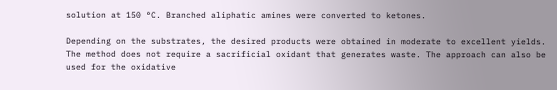solution at 150 °C. Branched aliphatic amines were converted to ketones.

Depending on the substrates, the desired products were obtained in moderate to excellent yields. The method does not require a sacrificial oxidant that generates waste. The approach can also be used for the oxidative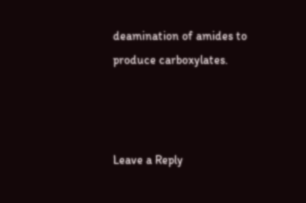deamination of amides to produce carboxylates.



Leave a Reply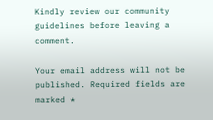Kindly review our community guidelines before leaving a comment.

Your email address will not be published. Required fields are marked *